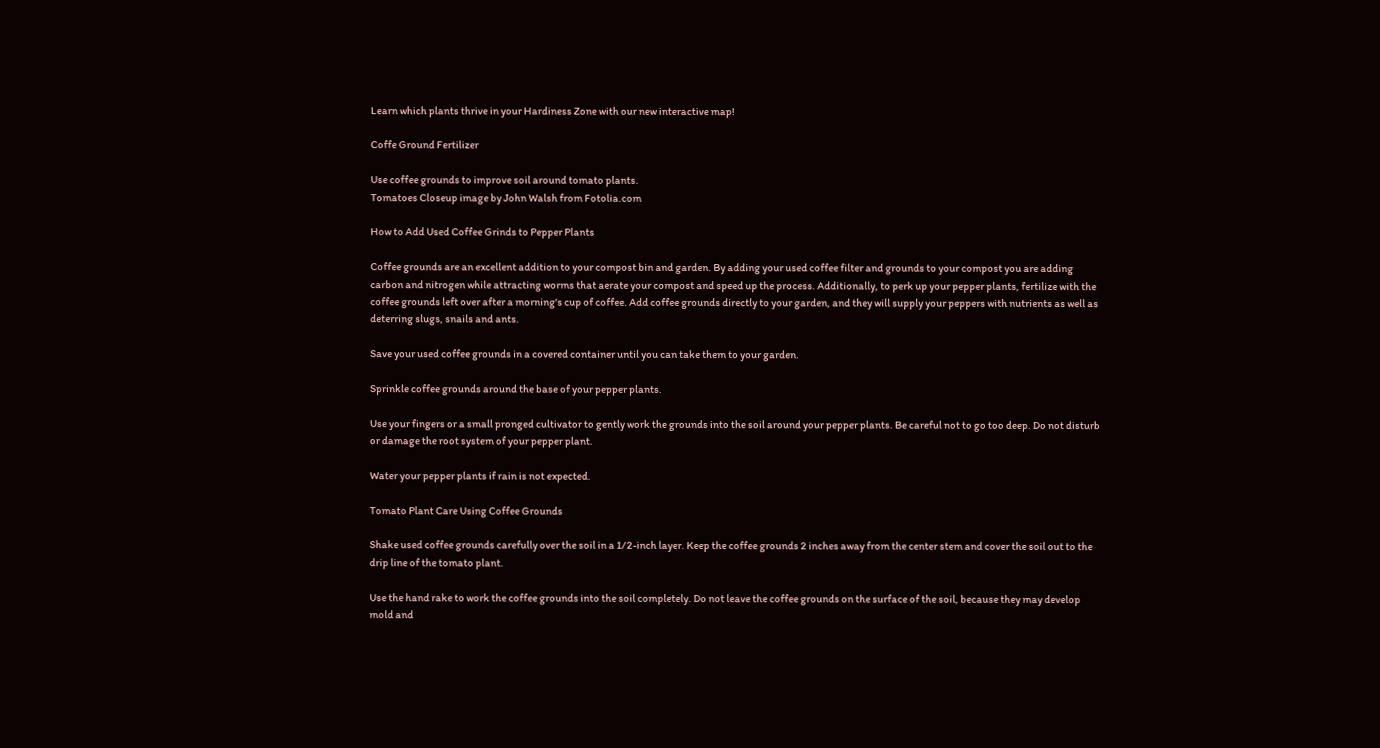Learn which plants thrive in your Hardiness Zone with our new interactive map!

Coffe Ground Fertilizer

Use coffee grounds to improve soil around tomato plants.
Tomatoes Closeup image by John Walsh from Fotolia.com

How to Add Used Coffee Grinds to Pepper Plants

Coffee grounds are an excellent addition to your compost bin and garden. By adding your used coffee filter and grounds to your compost you are adding carbon and nitrogen while attracting worms that aerate your compost and speed up the process. Additionally, to perk up your pepper plants, fertilize with the coffee grounds left over after a morning's cup of coffee. Add coffee grounds directly to your garden, and they will supply your peppers with nutrients as well as deterring slugs, snails and ants.

Save your used coffee grounds in a covered container until you can take them to your garden.

Sprinkle coffee grounds around the base of your pepper plants.

Use your fingers or a small pronged cultivator to gently work the grounds into the soil around your pepper plants. Be careful not to go too deep. Do not disturb or damage the root system of your pepper plant.

Water your pepper plants if rain is not expected.

Tomato Plant Care Using Coffee Grounds

Shake used coffee grounds carefully over the soil in a 1/2-inch layer. Keep the coffee grounds 2 inches away from the center stem and cover the soil out to the drip line of the tomato plant.

Use the hand rake to work the coffee grounds into the soil completely. Do not leave the coffee grounds on the surface of the soil, because they may develop mold and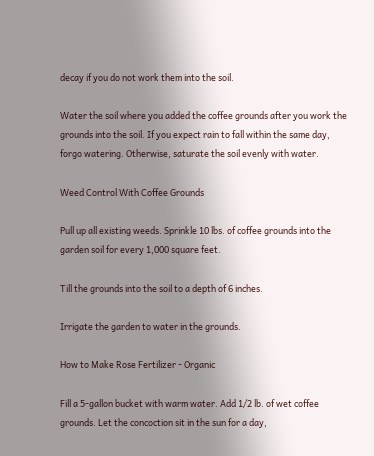decay if you do not work them into the soil.

Water the soil where you added the coffee grounds after you work the grounds into the soil. If you expect rain to fall within the same day, forgo watering. Otherwise, saturate the soil evenly with water.

Weed Control With Coffee Grounds

Pull up all existing weeds. Sprinkle 10 lbs. of coffee grounds into the garden soil for every 1,000 square feet.

Till the grounds into the soil to a depth of 6 inches.

Irrigate the garden to water in the grounds.

How to Make Rose Fertilizer - Organic

Fill a 5-gallon bucket with warm water. Add 1/2 lb. of wet coffee grounds. Let the concoction sit in the sun for a day,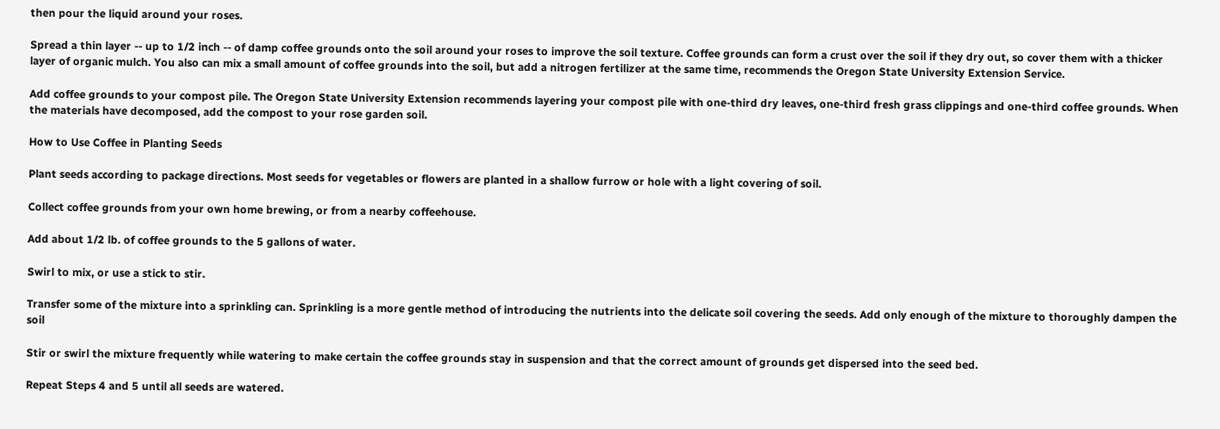then pour the liquid around your roses.

Spread a thin layer -- up to 1/2 inch -- of damp coffee grounds onto the soil around your roses to improve the soil texture. Coffee grounds can form a crust over the soil if they dry out, so cover them with a thicker layer of organic mulch. You also can mix a small amount of coffee grounds into the soil, but add a nitrogen fertilizer at the same time, recommends the Oregon State University Extension Service.

Add coffee grounds to your compost pile. The Oregon State University Extension recommends layering your compost pile with one-third dry leaves, one-third fresh grass clippings and one-third coffee grounds. When the materials have decomposed, add the compost to your rose garden soil.

How to Use Coffee in Planting Seeds

Plant seeds according to package directions. Most seeds for vegetables or flowers are planted in a shallow furrow or hole with a light covering of soil.

Collect coffee grounds from your own home brewing, or from a nearby coffeehouse.

Add about 1/2 lb. of coffee grounds to the 5 gallons of water.

Swirl to mix, or use a stick to stir.

Transfer some of the mixture into a sprinkling can. Sprinkling is a more gentle method of introducing the nutrients into the delicate soil covering the seeds. Add only enough of the mixture to thoroughly dampen the soil

Stir or swirl the mixture frequently while watering to make certain the coffee grounds stay in suspension and that the correct amount of grounds get dispersed into the seed bed.

Repeat Steps 4 and 5 until all seeds are watered.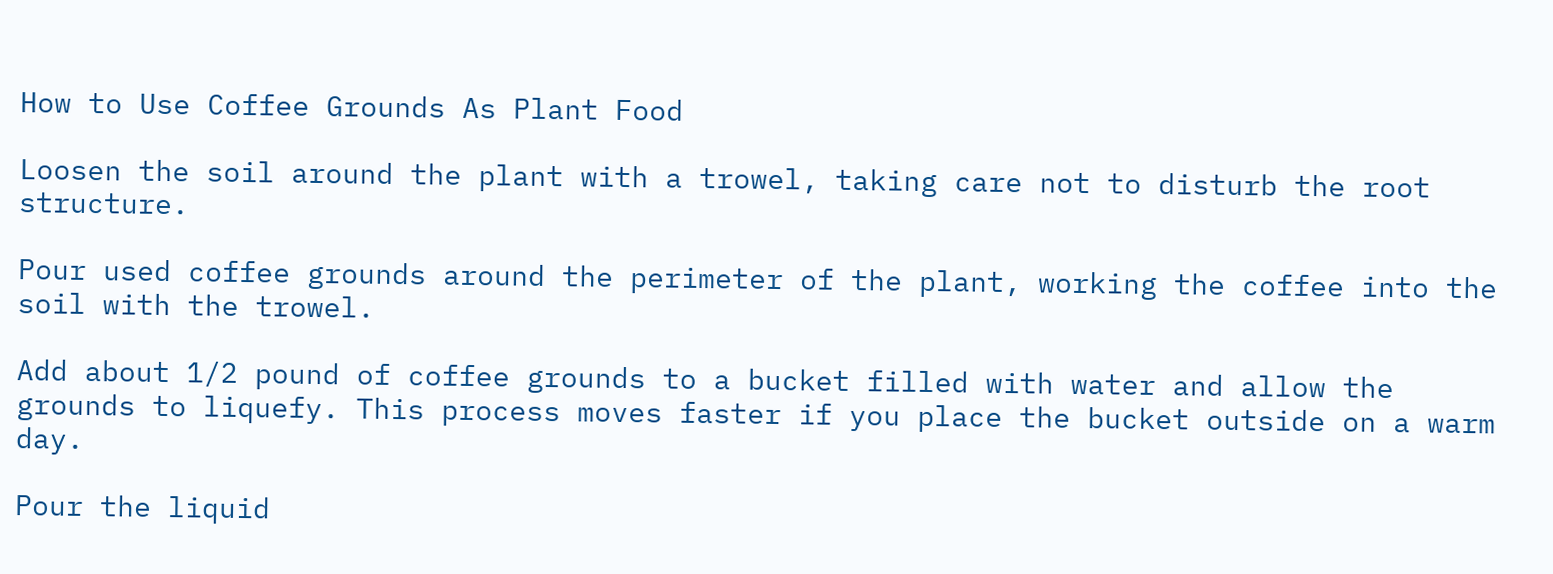How to Use Coffee Grounds As Plant Food

Loosen the soil around the plant with a trowel, taking care not to disturb the root structure.

Pour used coffee grounds around the perimeter of the plant, working the coffee into the soil with the trowel.

Add about 1/2 pound of coffee grounds to a bucket filled with water and allow the grounds to liquefy. This process moves faster if you place the bucket outside on a warm day.

Pour the liquid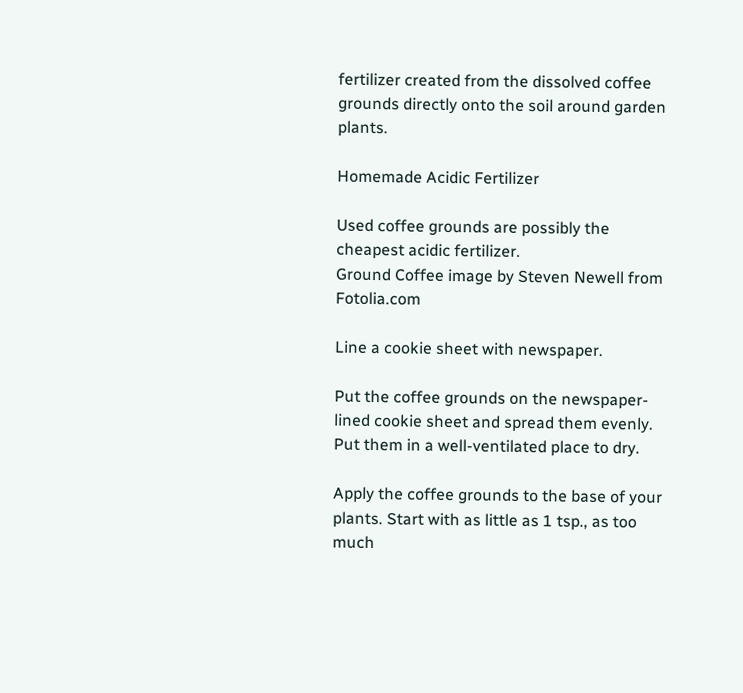fertilizer created from the dissolved coffee grounds directly onto the soil around garden plants.

Homemade Acidic Fertilizer

Used coffee grounds are possibly the cheapest acidic fertilizer.
Ground Coffee image by Steven Newell from Fotolia.com

Line a cookie sheet with newspaper.

Put the coffee grounds on the newspaper-lined cookie sheet and spread them evenly. Put them in a well-ventilated place to dry.

Apply the coffee grounds to the base of your plants. Start with as little as 1 tsp., as too much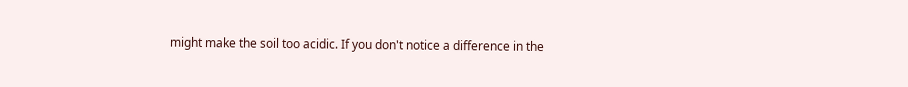might make the soil too acidic. If you don't notice a difference in the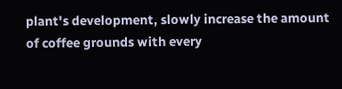plant's development, slowly increase the amount of coffee grounds with every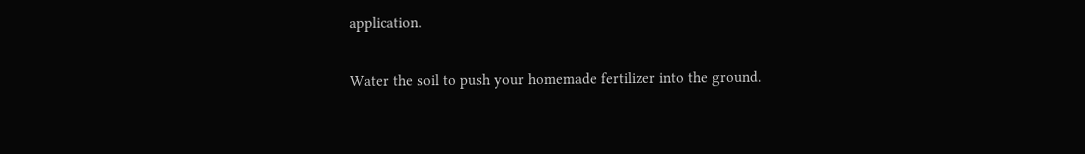application.

Water the soil to push your homemade fertilizer into the ground.